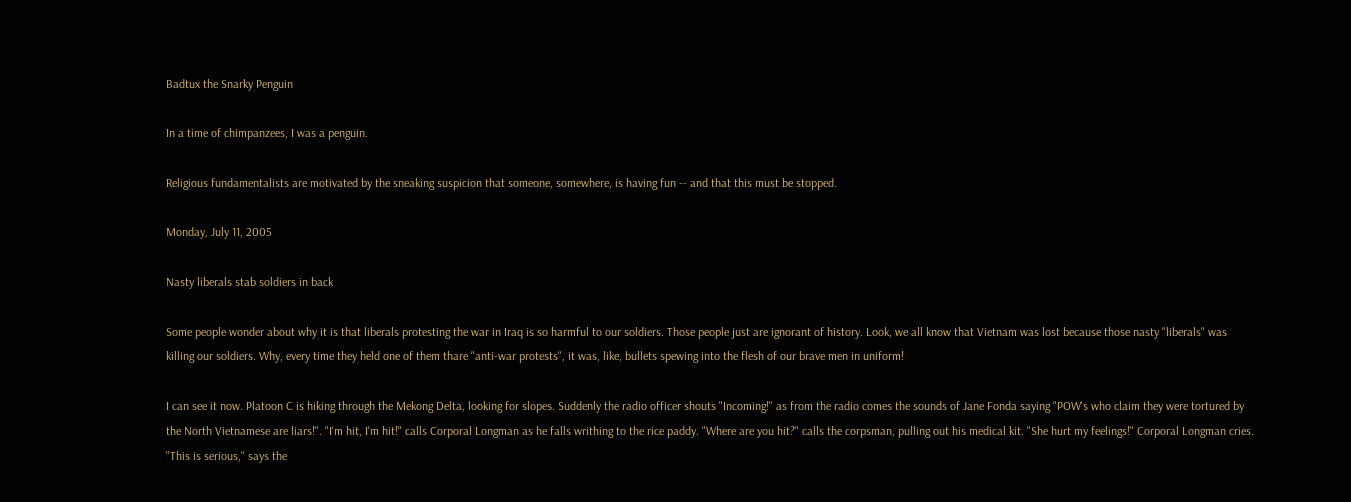Badtux the Snarky Penguin

In a time of chimpanzees, I was a penguin.

Religious fundamentalists are motivated by the sneaking suspicion that someone, somewhere, is having fun -- and that this must be stopped.

Monday, July 11, 2005

Nasty liberals stab soldiers in back

Some people wonder about why it is that liberals protesting the war in Iraq is so harmful to our soldiers. Those people just are ignorant of history. Look, we all know that Vietnam was lost because those nasty "liberals" was killing our soldiers. Why, every time they held one of them thare "anti-war protests", it was, like, bullets spewing into the flesh of our brave men in uniform!

I can see it now. Platoon C is hiking through the Mekong Delta, looking for slopes. Suddenly the radio officer shouts "Incoming!" as from the radio comes the sounds of Jane Fonda saying "POW's who claim they were tortured by the North Vietnamese are liars!". "I'm hit, I'm hit!" calls Corporal Longman as he falls writhing to the rice paddy. "Where are you hit?" calls the corpsman, pulling out his medical kit. "She hurt my feelings!" Corporal Longman cries. "This is serious," says the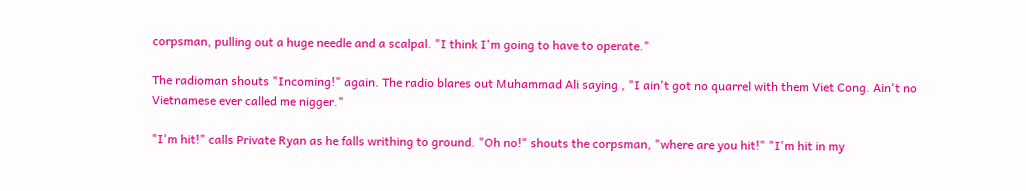corpsman, pulling out a huge needle and a scalpal. "I think I'm going to have to operate."

The radioman shouts "Incoming!" again. The radio blares out Muhammad Ali saying , "I ain't got no quarrel with them Viet Cong. Ain't no Vietnamese ever called me nigger."

"I'm hit!" calls Private Ryan as he falls writhing to ground. "Oh no!" shouts the corpsman, "where are you hit!" "I'm hit in my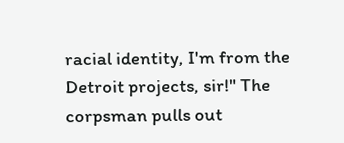racial identity, I'm from the Detroit projects, sir!" The corpsman pulls out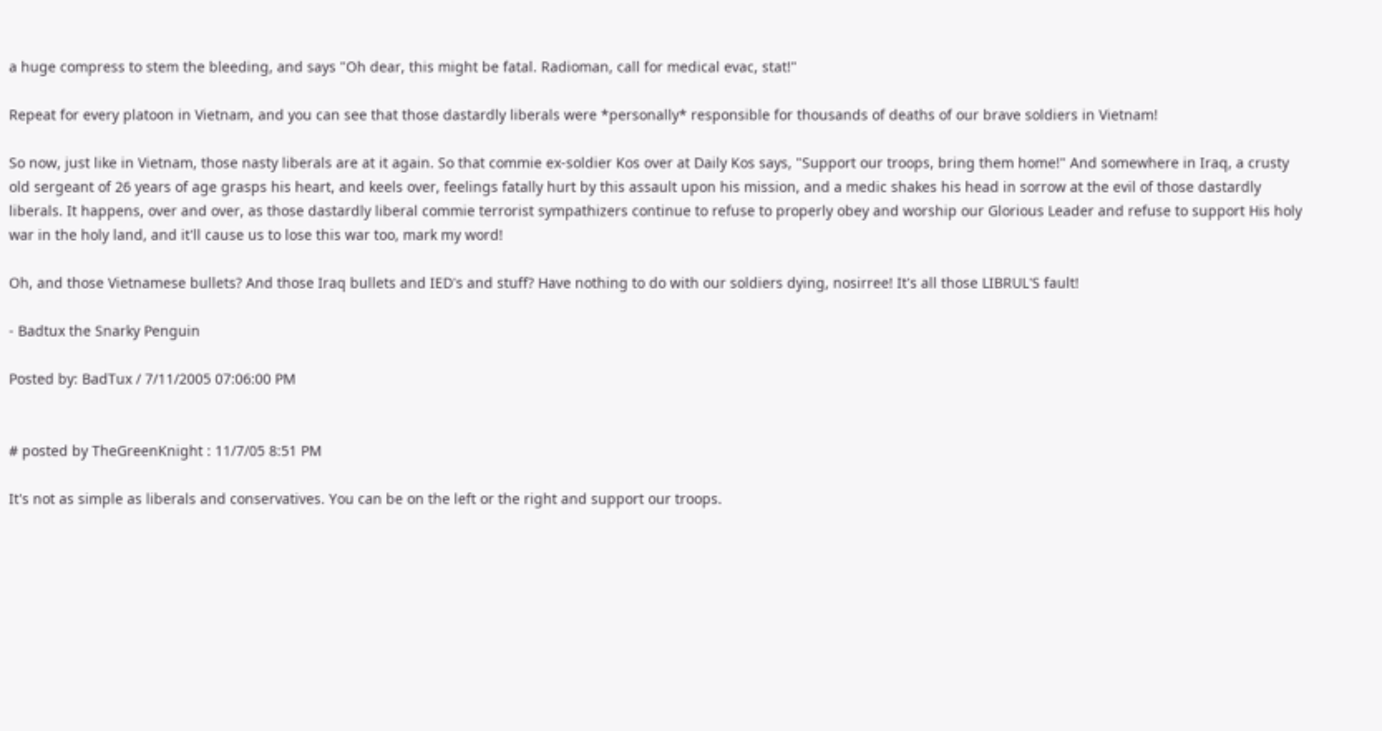a huge compress to stem the bleeding, and says "Oh dear, this might be fatal. Radioman, call for medical evac, stat!"

Repeat for every platoon in Vietnam, and you can see that those dastardly liberals were *personally* responsible for thousands of deaths of our brave soldiers in Vietnam!

So now, just like in Vietnam, those nasty liberals are at it again. So that commie ex-soldier Kos over at Daily Kos says, "Support our troops, bring them home!" And somewhere in Iraq, a crusty old sergeant of 26 years of age grasps his heart, and keels over, feelings fatally hurt by this assault upon his mission, and a medic shakes his head in sorrow at the evil of those dastardly liberals. It happens, over and over, as those dastardly liberal commie terrorist sympathizers continue to refuse to properly obey and worship our Glorious Leader and refuse to support His holy war in the holy land, and it'll cause us to lose this war too, mark my word!

Oh, and those Vietnamese bullets? And those Iraq bullets and IED's and stuff? Have nothing to do with our soldiers dying, nosirree! It's all those LIBRUL'S fault!

- Badtux the Snarky Penguin

Posted by: BadTux / 7/11/2005 07:06:00 PM


# posted by TheGreenKnight : 11/7/05 8:51 PM

It's not as simple as liberals and conservatives. You can be on the left or the right and support our troops.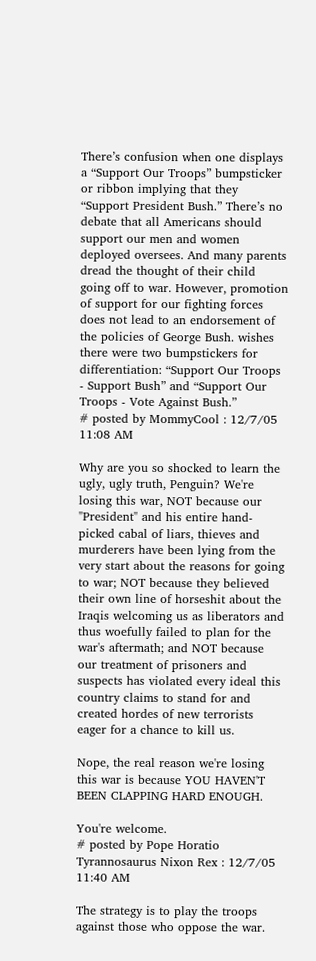There’s confusion when one displays a “Support Our Troops” bumpsticker or ribbon implying that they “Support President Bush.” There’s no debate that all Americans should support our men and women deployed oversees. And many parents dread the thought of their child going off to war. However, promotion of support for our fighting forces does not lead to an endorsement of the policies of George Bush. wishes there were two bumpstickers for differentiation: “Support Our Troops - Support Bush” and “Support Our Troops - Vote Against Bush.”
# posted by MommyCool : 12/7/05 11:08 AM

Why are you so shocked to learn the ugly, ugly truth, Penguin? We're losing this war, NOT because our "President" and his entire hand-picked cabal of liars, thieves and murderers have been lying from the very start about the reasons for going to war; NOT because they believed their own line of horseshit about the Iraqis welcoming us as liberators and thus woefully failed to plan for the war's aftermath; and NOT because our treatment of prisoners and suspects has violated every ideal this country claims to stand for and created hordes of new terrorists eager for a chance to kill us.

Nope, the real reason we're losing this war is because YOU HAVEN'T BEEN CLAPPING HARD ENOUGH.

You're welcome.
# posted by Pope Horatio Tyrannosaurus Nixon Rex : 12/7/05 11:40 AM

The strategy is to play the troops against those who oppose the war.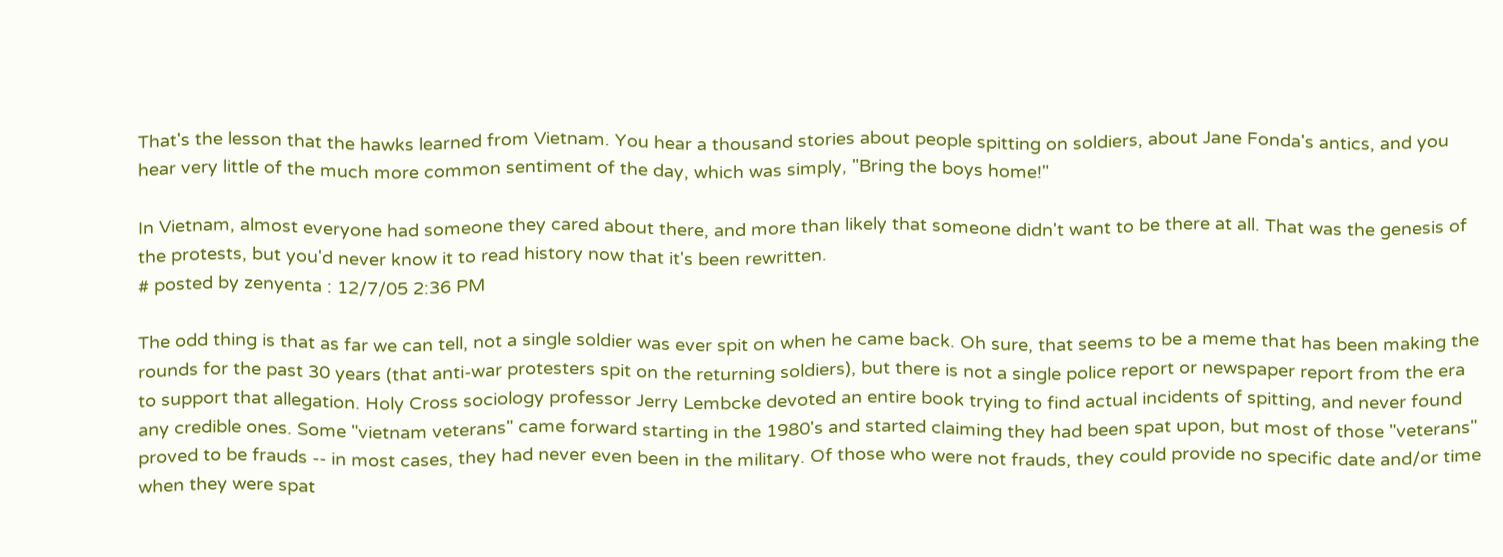That's the lesson that the hawks learned from Vietnam. You hear a thousand stories about people spitting on soldiers, about Jane Fonda's antics, and you hear very little of the much more common sentiment of the day, which was simply, "Bring the boys home!"

In Vietnam, almost everyone had someone they cared about there, and more than likely that someone didn't want to be there at all. That was the genesis of the protests, but you'd never know it to read history now that it's been rewritten.
# posted by zenyenta : 12/7/05 2:36 PM

The odd thing is that as far we can tell, not a single soldier was ever spit on when he came back. Oh sure, that seems to be a meme that has been making the rounds for the past 30 years (that anti-war protesters spit on the returning soldiers), but there is not a single police report or newspaper report from the era to support that allegation. Holy Cross sociology professor Jerry Lembcke devoted an entire book trying to find actual incidents of spitting, and never found any credible ones. Some "vietnam veterans" came forward starting in the 1980's and started claiming they had been spat upon, but most of those "veterans" proved to be frauds -- in most cases, they had never even been in the military. Of those who were not frauds, they could provide no specific date and/or time when they were spat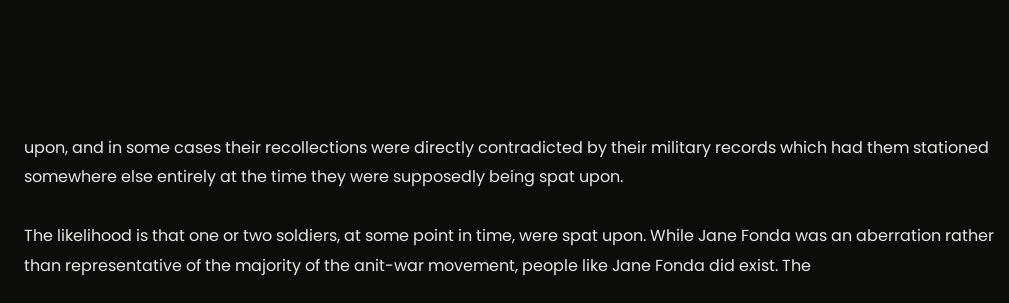upon, and in some cases their recollections were directly contradicted by their military records which had them stationed somewhere else entirely at the time they were supposedly being spat upon.

The likelihood is that one or two soldiers, at some point in time, were spat upon. While Jane Fonda was an aberration rather than representative of the majority of the anit-war movement, people like Jane Fonda did exist. The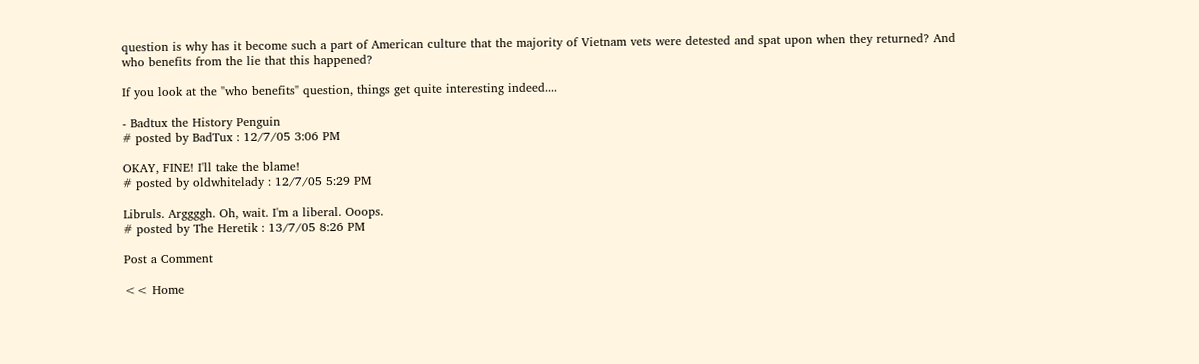question is why has it become such a part of American culture that the majority of Vietnam vets were detested and spat upon when they returned? And who benefits from the lie that this happened?

If you look at the "who benefits" question, things get quite interesting indeed....

- Badtux the History Penguin
# posted by BadTux : 12/7/05 3:06 PM

OKAY, FINE! I'll take the blame!
# posted by oldwhitelady : 12/7/05 5:29 PM

Libruls. Arggggh. Oh, wait. I'm a liberal. Ooops.
# posted by The Heretik : 13/7/05 8:26 PM

Post a Comment

<< Home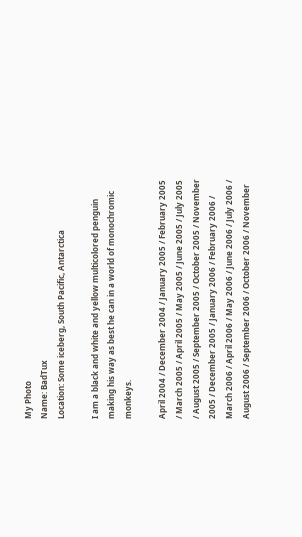My Photo
Name: BadTux
Location: Some iceberg, South Pacific, Antarctica

I am a black and white and yellow multicolored penguin making his way as best he can in a world of monochromic monkeys.

April 2004 / December 2004 / January 2005 / February 2005 / March 2005 / April 2005 / May 2005 / June 2005 / July 2005 / August 2005 / September 2005 / October 2005 / November 2005 / December 2005 / January 2006 / February 2006 / March 2006 / April 2006 / May 2006 / June 2006 / July 2006 / August 2006 / September 2006 / October 2006 / November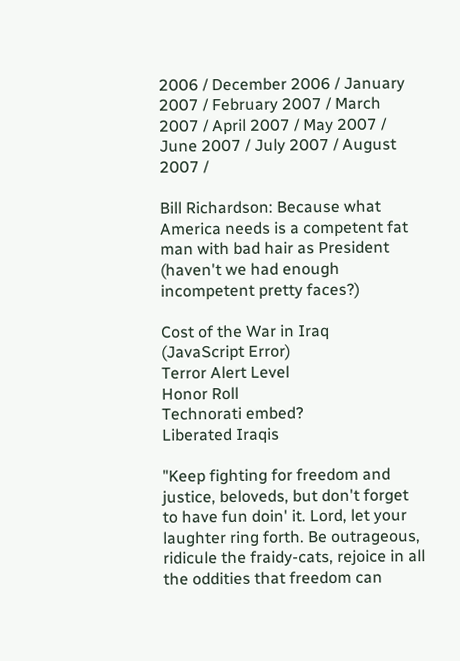2006 / December 2006 / January 2007 / February 2007 / March 2007 / April 2007 / May 2007 / June 2007 / July 2007 / August 2007 /

Bill Richardson: Because what America needs is a competent fat man with bad hair as President (haven't we had enough incompetent pretty faces?)

Cost of the War in Iraq
(JavaScript Error)
Terror Alert Level
Honor Roll
Technorati embed?
Liberated Iraqis

"Keep fighting for freedom and justice, beloveds, but don't forget to have fun doin' it. Lord, let your laughter ring forth. Be outrageous, ridicule the fraidy-cats, rejoice in all the oddities that freedom can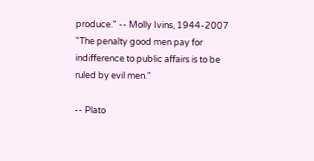produce." -- Molly Ivins, 1944-2007 "The penalty good men pay for indifference to public affairs is to be ruled by evil men."

-- Plato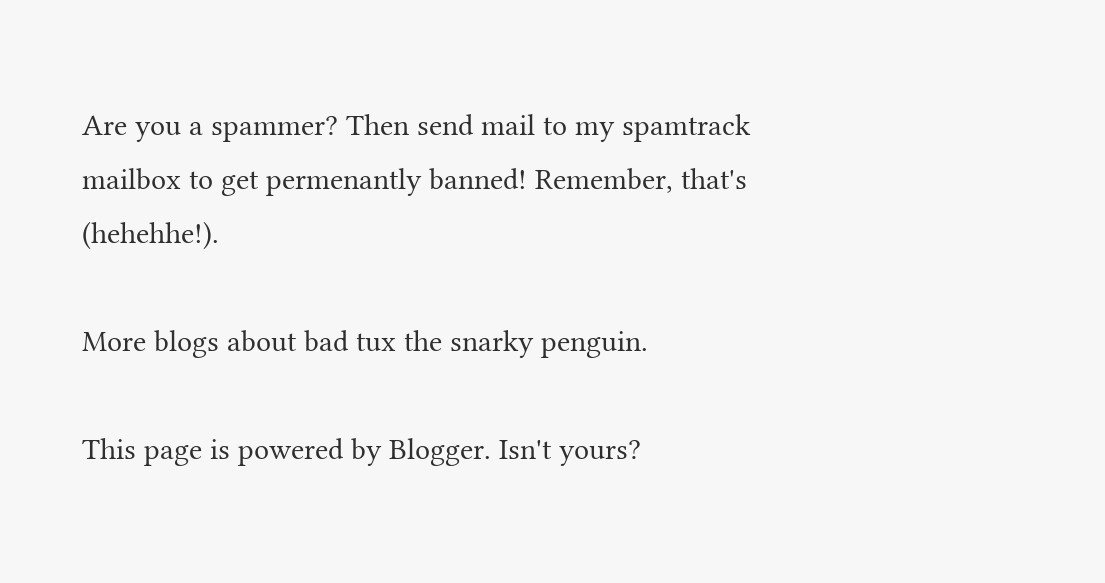Are you a spammer? Then send mail to my spamtrack mailbox to get permenantly banned! Remember, that's (hehehhe!).

More blogs about bad tux the snarky penguin.

This page is powered by Blogger. Isn't yours?